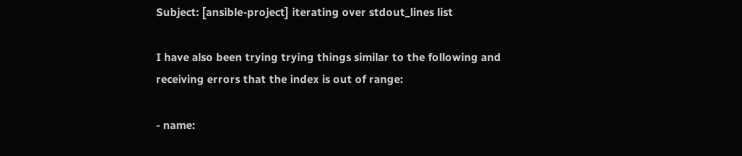Subject: [ansible-project] iterating over stdout_lines list

I have also been trying trying things similar to the following and
receiving errors that the index is out of range:

- name: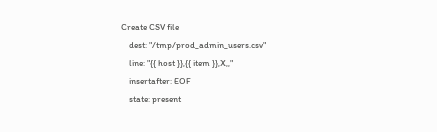Create CSV file
    dest: "/tmp/prod_admin_users.csv"
    line: "{{ host }},{{ item }},X,,"
    insertafter: EOF
    state: present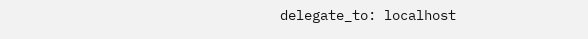delegate_to: localhost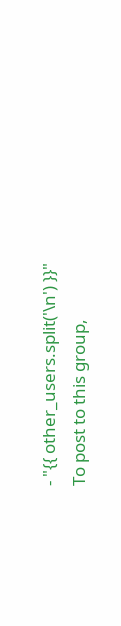- "{{ other_users.split('\n') }}"
To post to this group,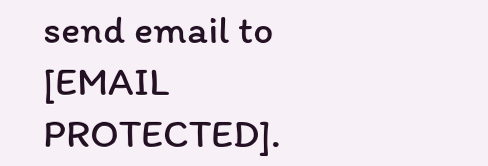send email to [EMAIL PROTECTED].